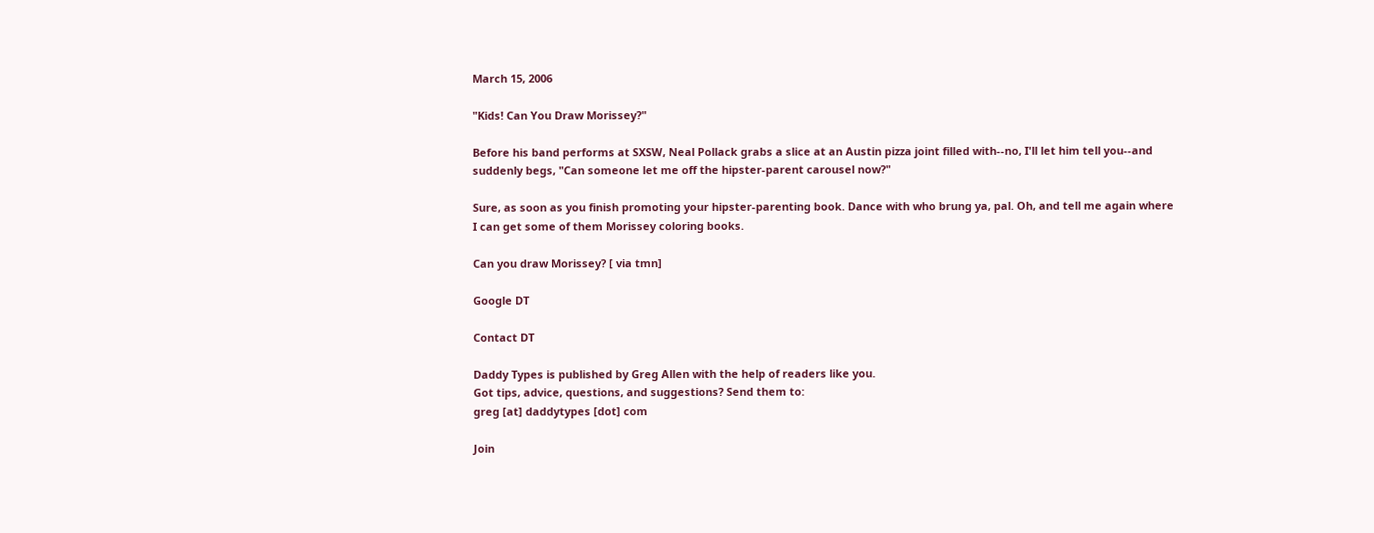March 15, 2006

"Kids! Can You Draw Morissey?"

Before his band performs at SXSW, Neal Pollack grabs a slice at an Austin pizza joint filled with--no, I'll let him tell you--and suddenly begs, "Can someone let me off the hipster-parent carousel now?"

Sure, as soon as you finish promoting your hipster-parenting book. Dance with who brung ya, pal. Oh, and tell me again where I can get some of them Morissey coloring books.

Can you draw Morissey? [ via tmn]

Google DT

Contact DT

Daddy Types is published by Greg Allen with the help of readers like you.
Got tips, advice, questions, and suggestions? Send them to:
greg [at] daddytypes [dot] com

Join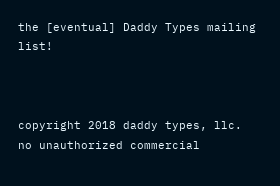the [eventual] Daddy Types mailing list!



copyright 2018 daddy types, llc.
no unauthorized commercial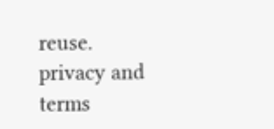reuse.
privacy and terms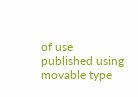of use
published using movable type